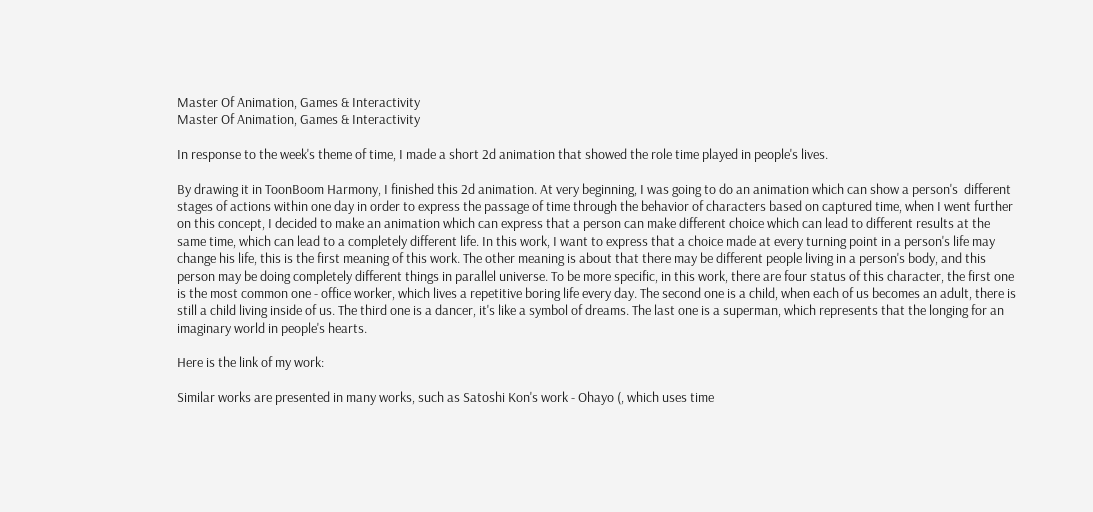Master Of Animation, Games & Interactivity
Master Of Animation, Games & Interactivity

In response to the week's theme of time, I made a short 2d animation that showed the role time played in people's lives.

By drawing it in ToonBoom Harmony, I finished this 2d animation. At very beginning, I was going to do an animation which can show a person's  different stages of actions within one day in order to express the passage of time through the behavior of characters based on captured time, when I went further on this concept, I decided to make an animation which can express that a person can make different choice which can lead to different results at the same time, which can lead to a completely different life. In this work, I want to express that a choice made at every turning point in a person's life may change his life, this is the first meaning of this work. The other meaning is about that there may be different people living in a person's body, and this person may be doing completely different things in parallel universe. To be more specific, in this work, there are four status of this character, the first one is the most common one - office worker, which lives a repetitive boring life every day. The second one is a child, when each of us becomes an adult, there is still a child living inside of us. The third one is a dancer, it's like a symbol of dreams. The last one is a superman, which represents that the longing for an imaginary world in people's hearts.

Here is the link of my work:

Similar works are presented in many works, such as Satoshi Kon's work - Ohayo (, which uses time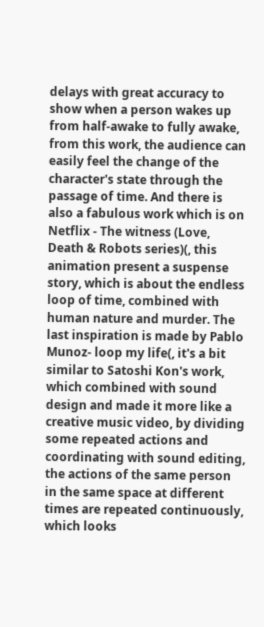delays with great accuracy to show when a person wakes up from half-awake to fully awake, from this work, the audience can easily feel the change of the character's state through the passage of time. And there is also a fabulous work which is on Netflix - The witness (Love, Death & Robots series)(, this animation present a suspense story, which is about the endless loop of time, combined with human nature and murder. The last inspiration is made by Pablo Munoz- loop my life(, it's a bit similar to Satoshi Kon's work, which combined with sound design and made it more like a creative music video, by dividing some repeated actions and coordinating with sound editing, the actions of the same person in the same space at different times are repeated continuously, which looks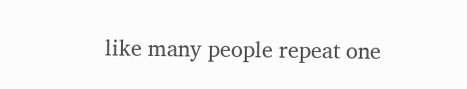like many people repeat one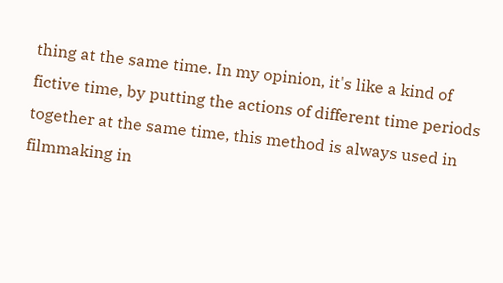thing at the same time. In my opinion, it's like a kind of fictive time, by putting the actions of different time periods together at the same time, this method is always used in filmmaking in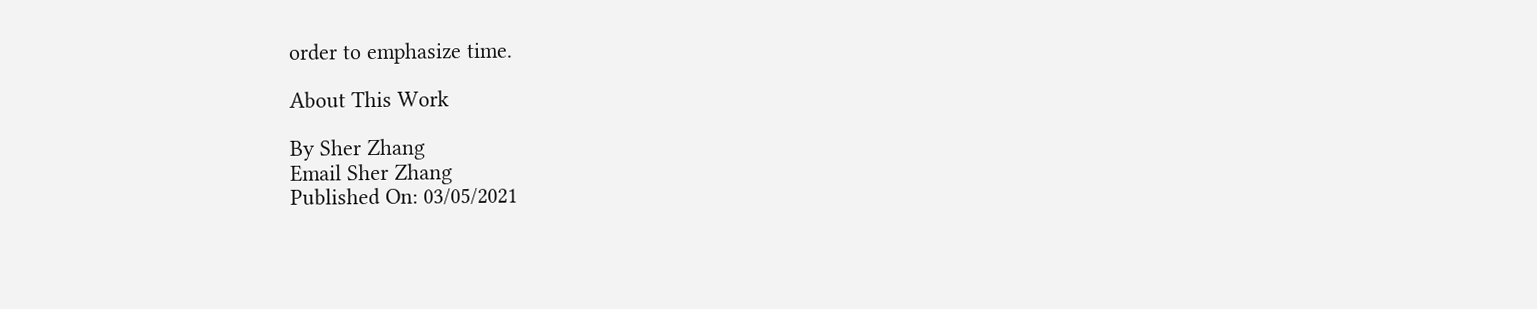order to emphasize time.

About This Work

By Sher Zhang
Email Sher Zhang
Published On: 03/05/2021